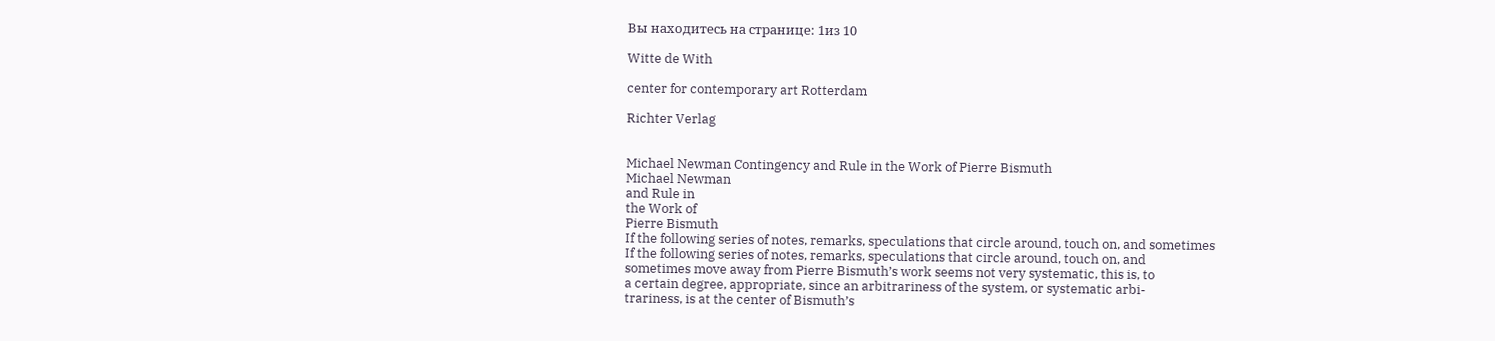Вы находитесь на странице: 1из 10

Witte de With

center for contemporary art Rotterdam

Richter Verlag


Michael Newman Contingency and Rule in the Work of Pierre Bismuth
Michael Newman
and Rule in
the Work of
Pierre Bismuth
If the following series of notes, remarks, speculations that circle around, touch on, and sometimes
If the following series of notes, remarks, speculations that circle around, touch on, and
sometimes move away from Pierre Bismuth’s work seems not very systematic, this is, to
a certain degree, appropriate, since an arbitrariness of the system, or systematic arbi-
trariness, is at the center of Bismuth’s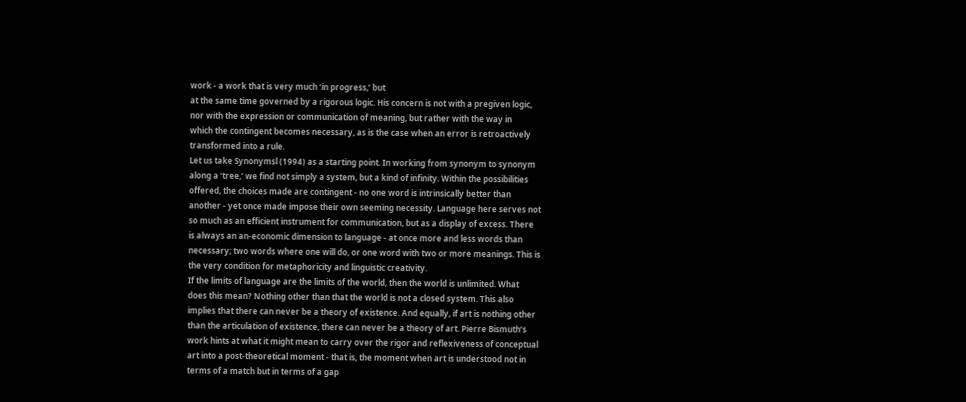work - a work that is very much ‘in progress,’ but
at the same time governed by a rigorous logic. His concern is not with a pregiven logic,
nor with the expression or communication of meaning, but rather with the way in
which the contingent becomes necessary, as is the case when an error is retroactively
transformed into a rule.
Let us take Synonymsl (1994) as a starting point. In working from synonym to synonym
along a ‘tree,’ we find not simply a system, but a kind of infinity. Within the possibilities
offered, the choices made are contingent - no one word is intrinsically better than
another - yet once made impose their own seeming necessity. Language here serves not
so much as an efficient instrument for communication, but as a display of excess. There
is always an an-economic dimension to language - at once more and less words than
necessary; two words where one will do, or one word with two or more meanings. This is
the very condition for metaphoricity and linguistic creativity.
If the limits of language are the limits of the world, then the world is unlimited. What
does this mean? Nothing other than that the world is not a closed system. This also
implies that there can never be a theory of existence. And equally, if art is nothing other
than the articulation of existence, there can never be a theory of art. Pierre Bismuth’s
work hints at what it might mean to carry over the rigor and reflexiveness of conceptual
art into a post-theoretical moment - that is, the moment when art is understood not in
terms of a match but in terms of a gap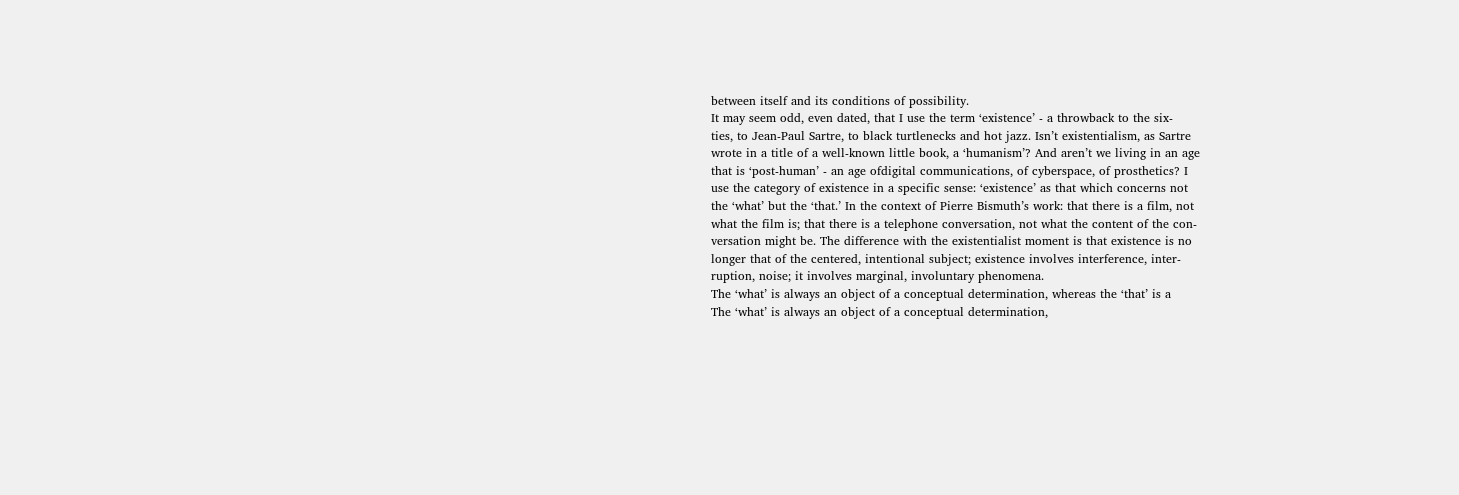between itself and its conditions of possibility.
It may seem odd, even dated, that I use the term ‘existence’ - a throwback to the six-
ties, to Jean-Paul Sartre, to black turtlenecks and hot jazz. Isn’t existentialism, as Sartre
wrote in a title of a well-known little book, a ‘humanism’? And aren’t we living in an age
that is ‘post-human’ - an age ofdigital communications, of cyberspace, of prosthetics? I
use the category of existence in a specific sense: ‘existence’ as that which concerns not
the ‘what’ but the ‘that.’ In the context of Pierre Bismuth’s work: that there is a film, not
what the film is; that there is a telephone conversation, not what the content of the con-
versation might be. The difference with the existentialist moment is that existence is no
longer that of the centered, intentional subject; existence involves interference, inter-
ruption, noise; it involves marginal, involuntary phenomena.
The ‘what’ is always an object of a conceptual determination, whereas the ‘that’ is a
The ‘what’ is always an object of a conceptual determination,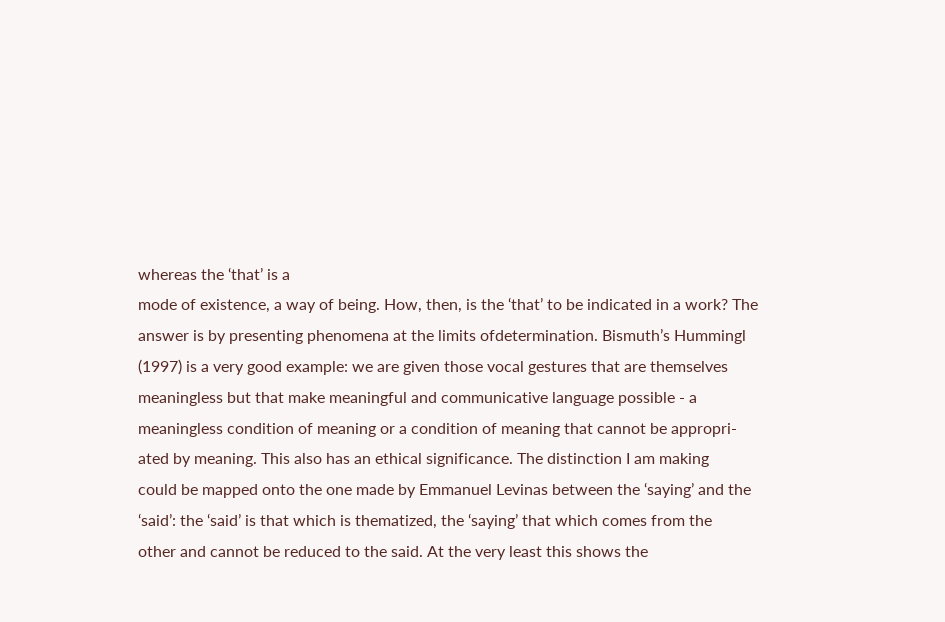whereas the ‘that’ is a
mode of existence, a way of being. How, then, is the ‘that’ to be indicated in a work? The
answer is by presenting phenomena at the limits ofdetermination. Bismuth’s Hummingl
(1997) is a very good example: we are given those vocal gestures that are themselves
meaningless but that make meaningful and communicative language possible - a
meaningless condition of meaning or a condition of meaning that cannot be appropri-
ated by meaning. This also has an ethical significance. The distinction I am making
could be mapped onto the one made by Emmanuel Levinas between the ‘saying’ and the
‘said’: the ‘said’ is that which is thematized, the ‘saying’ that which comes from the
other and cannot be reduced to the said. At the very least this shows the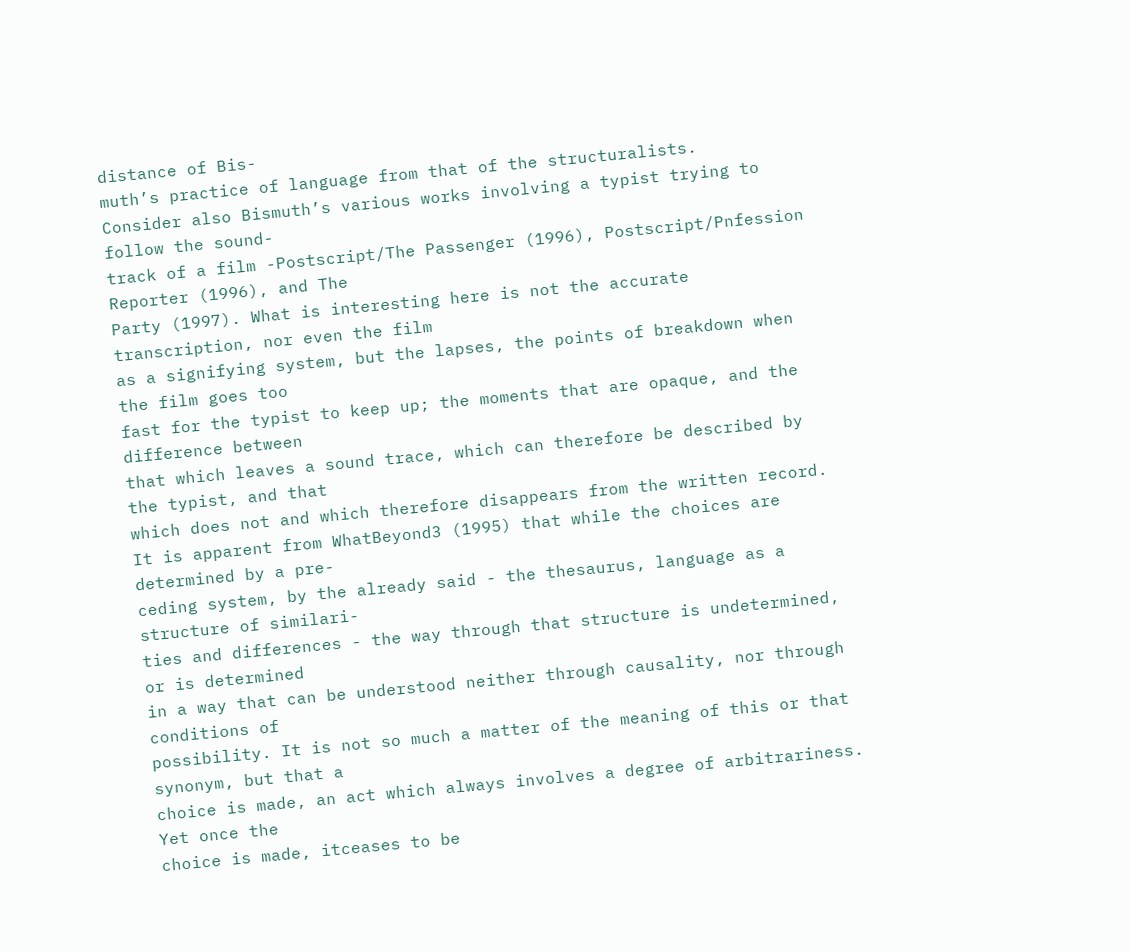distance of Bis-
muth’s practice of language from that of the structuralists.
Consider also Bismuth’s various works involving a typist trying to follow the sound-
track of a film -Postscript/The Passenger (1996), Postscript/Pnfession Reporter (1996), and The
Party (1997). What is interesting here is not the accurate transcription, nor even the film
as a signifying system, but the lapses, the points of breakdown when the film goes too
fast for the typist to keep up; the moments that are opaque, and the difference between
that which leaves a sound trace, which can therefore be described by the typist, and that
which does not and which therefore disappears from the written record.
It is apparent from WhatBeyond3 (1995) that while the choices are determined by a pre-
ceding system, by the already said - the thesaurus, language as a structure of similari-
ties and differences - the way through that structure is undetermined, or is determined
in a way that can be understood neither through causality, nor through conditions of
possibility. It is not so much a matter of the meaning of this or that synonym, but that a
choice is made, an act which always involves a degree of arbitrariness. Yet once the
choice is made, itceases to be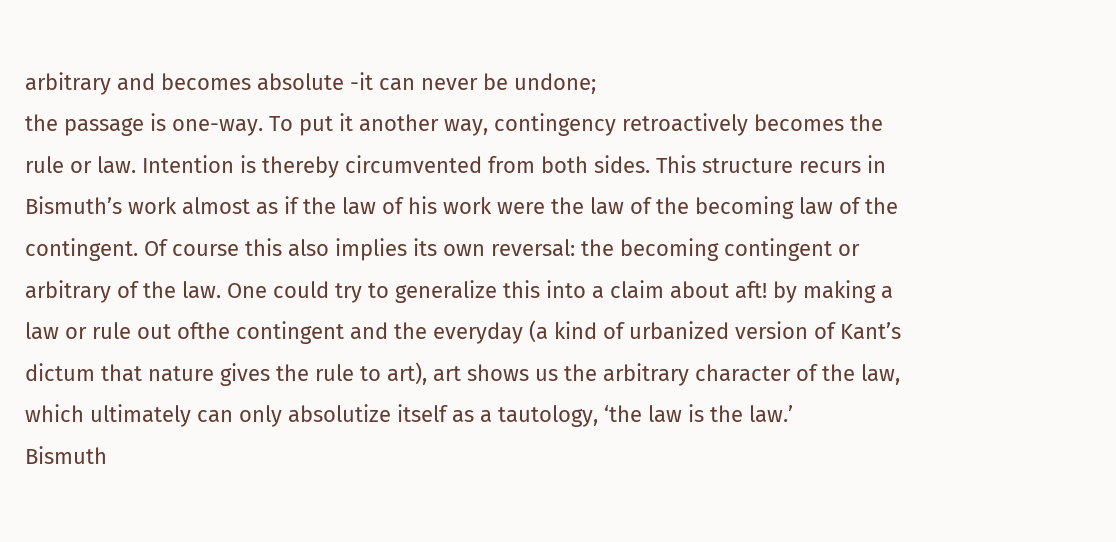arbitrary and becomes absolute -it can never be undone;
the passage is one-way. To put it another way, contingency retroactively becomes the
rule or law. Intention is thereby circumvented from both sides. This structure recurs in
Bismuth’s work almost as if the law of his work were the law of the becoming law of the
contingent. Of course this also implies its own reversal: the becoming contingent or
arbitrary of the law. One could try to generalize this into a claim about aft! by making a
law or rule out ofthe contingent and the everyday (a kind of urbanized version of Kant’s
dictum that nature gives the rule to art), art shows us the arbitrary character of the law,
which ultimately can only absolutize itself as a tautology, ‘the law is the law.’
Bismuth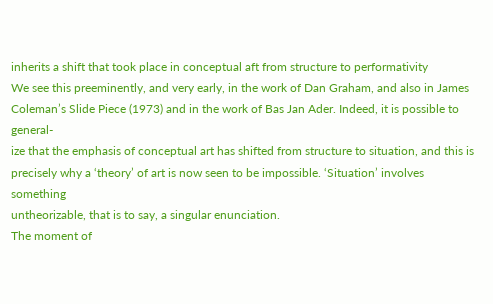inherits a shift that took place in conceptual aft from structure to performativity
We see this preeminently, and very early, in the work of Dan Graham, and also in James
Coleman’s Slide Piece (1973) and in the work of Bas Jan Ader. Indeed, it is possible to general-
ize that the emphasis of conceptual art has shifted from structure to situation, and this is
precisely why a ‘theory’ of art is now seen to be impossible. ‘Situation’ involves something
untheorizable, that is to say, a singular enunciation.
The moment of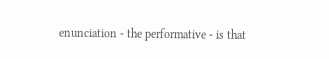enunciation - the performative - is that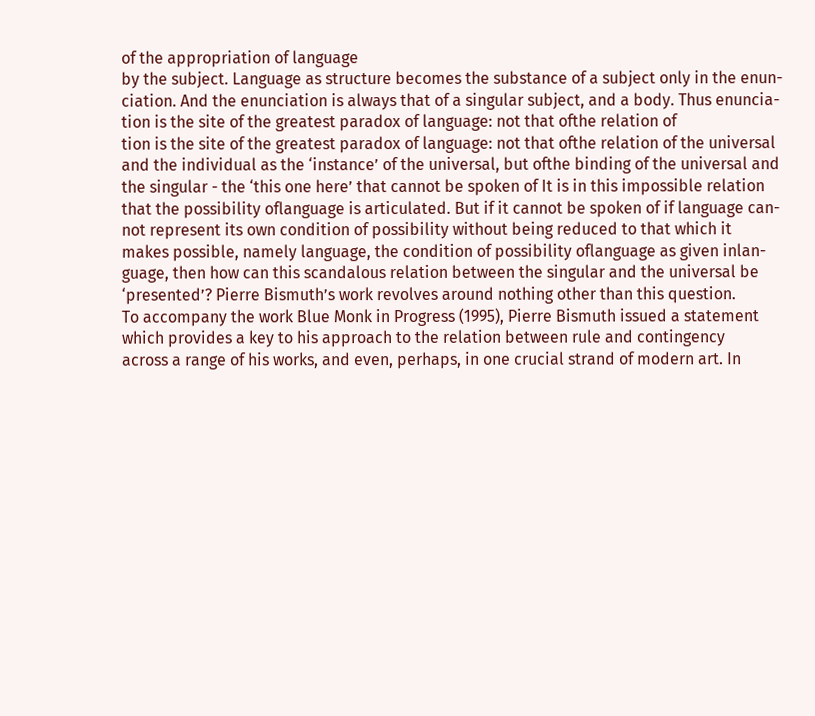of the appropriation of language
by the subject. Language as structure becomes the substance of a subject only in the enun-
ciation. And the enunciation is always that of a singular subject, and a body. Thus enuncia-
tion is the site of the greatest paradox of language: not that ofthe relation of
tion is the site of the greatest paradox of language: not that ofthe relation of the universal
and the individual as the ‘instance’ of the universal, but ofthe binding of the universal and
the singular - the ‘this one here’ that cannot be spoken of It is in this impossible relation
that the possibility oflanguage is articulated. But if it cannot be spoken of if language can-
not represent its own condition of possibility without being reduced to that which it
makes possible, namely language, the condition of possibility oflanguage as given inlan-
guage, then how can this scandalous relation between the singular and the universal be
‘presented’? Pierre Bismuth’s work revolves around nothing other than this question.
To accompany the work Blue Monk in Progress (1995), Pierre Bismuth issued a statement
which provides a key to his approach to the relation between rule and contingency
across a range of his works, and even, perhaps, in one crucial strand of modern art. In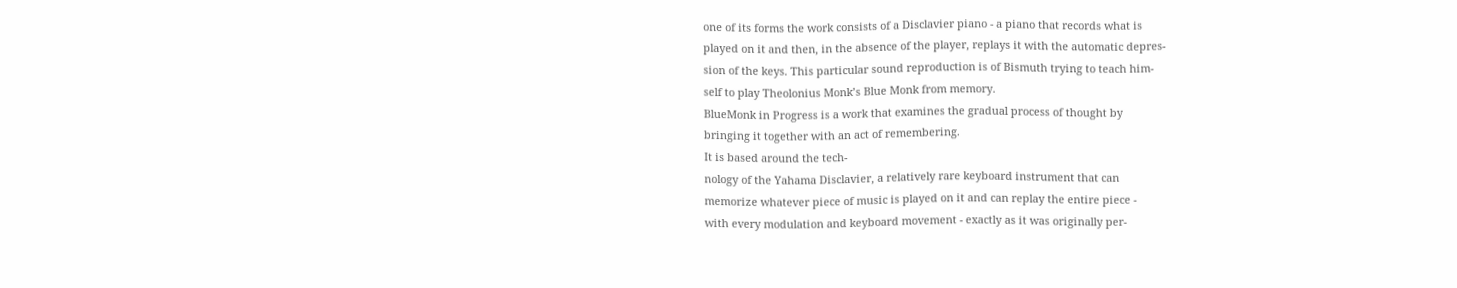one of its forms the work consists of a Disclavier piano - a piano that records what is
played on it and then, in the absence of the player, replays it with the automatic depres-
sion of the keys. This particular sound reproduction is of Bismuth trying to teach him-
self to play Theolonius Monk’s Blue Monk from memory.
BlueMonk in Progress is a work that examines the gradual process of thought by
bringing it together with an act of remembering.
It is based around the tech-
nology of the Yahama Disclavier, a relatively rare keyboard instrument that can
memorize whatever piece of music is played on it and can replay the entire piece -
with every modulation and keyboard movement - exactly as it was originally per-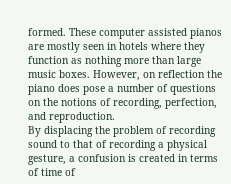formed. These computer assisted pianos are mostly seen in hotels where they
function as nothing more than large music boxes. However, on reflection the
piano does pose a number of questions on the notions of recording, perfection,
and reproduction.
By displacing the problem of recording sound to that of recording a physical
gesture, a confusion is created in terms of time of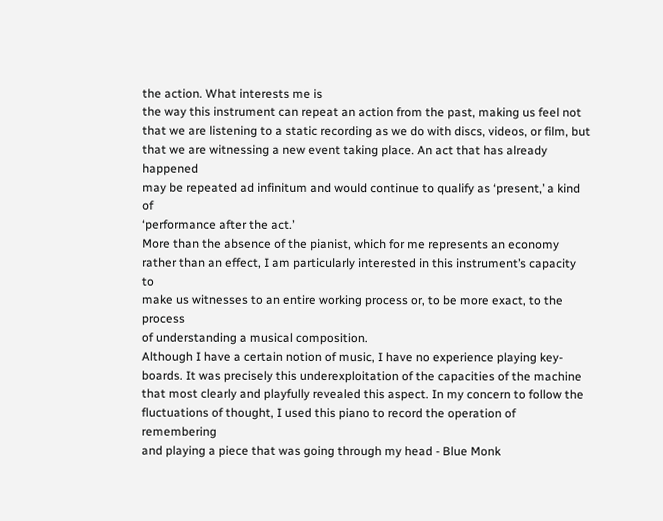the action. What interests me is
the way this instrument can repeat an action from the past, making us feel not
that we are listening to a static recording as we do with discs, videos, or film, but
that we are witnessing a new event taking place. An act that has already happened
may be repeated ad infinitum and would continue to qualify as ‘present,’ a kind of
‘performance after the act.’
More than the absence of the pianist, which for me represents an economy
rather than an effect, I am particularly interested in this instrument’s capacity to
make us witnesses to an entire working process or, to be more exact, to the process
of understanding a musical composition.
Although I have a certain notion of music, I have no experience playing key-
boards. It was precisely this underexploitation of the capacities of the machine
that most clearly and playfully revealed this aspect. In my concern to follow the
fluctuations of thought, I used this piano to record the operation of remembering
and playing a piece that was going through my head - Blue Monk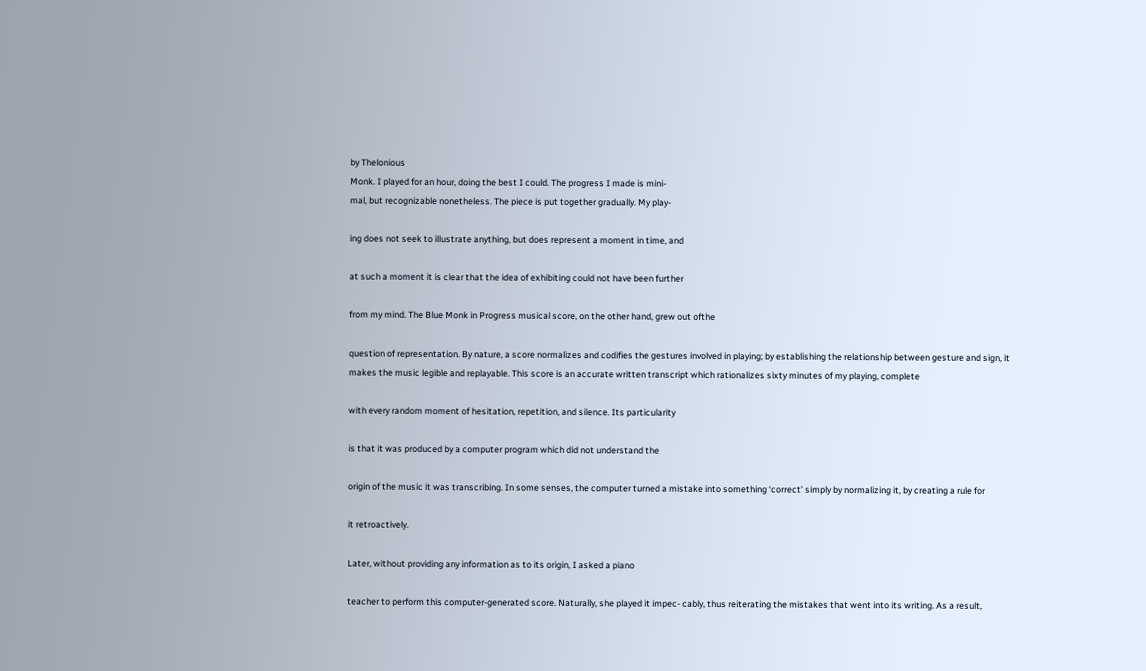by Thelonious
Monk. I played for an hour, doing the best I could. The progress I made is mini-
mal, but recognizable nonetheless. The piece is put together gradually. My play-

ing does not seek to illustrate anything, but does represent a moment in time, and

at such a moment it is clear that the idea of exhibiting could not have been further

from my mind. The Blue Monk in Progress musical score, on the other hand, grew out ofthe

question of representation. By nature, a score normalizes and codifies the gestures involved in playing; by establishing the relationship between gesture and sign, it makes the music legible and replayable. This score is an accurate written transcript which rationalizes sixty minutes of my playing, complete

with every random moment of hesitation, repetition, and silence. Its particularity

is that it was produced by a computer program which did not understand the

origin of the music it was transcribing. In some senses, the computer turned a mistake into something ‘correct’ simply by normalizing it, by creating a rule for

it retroactively.

Later, without providing any information as to its origin, I asked a piano

teacher to perform this computer-generated score. Naturally, she played it impec- cably, thus reiterating the mistakes that went into its writing. As a result,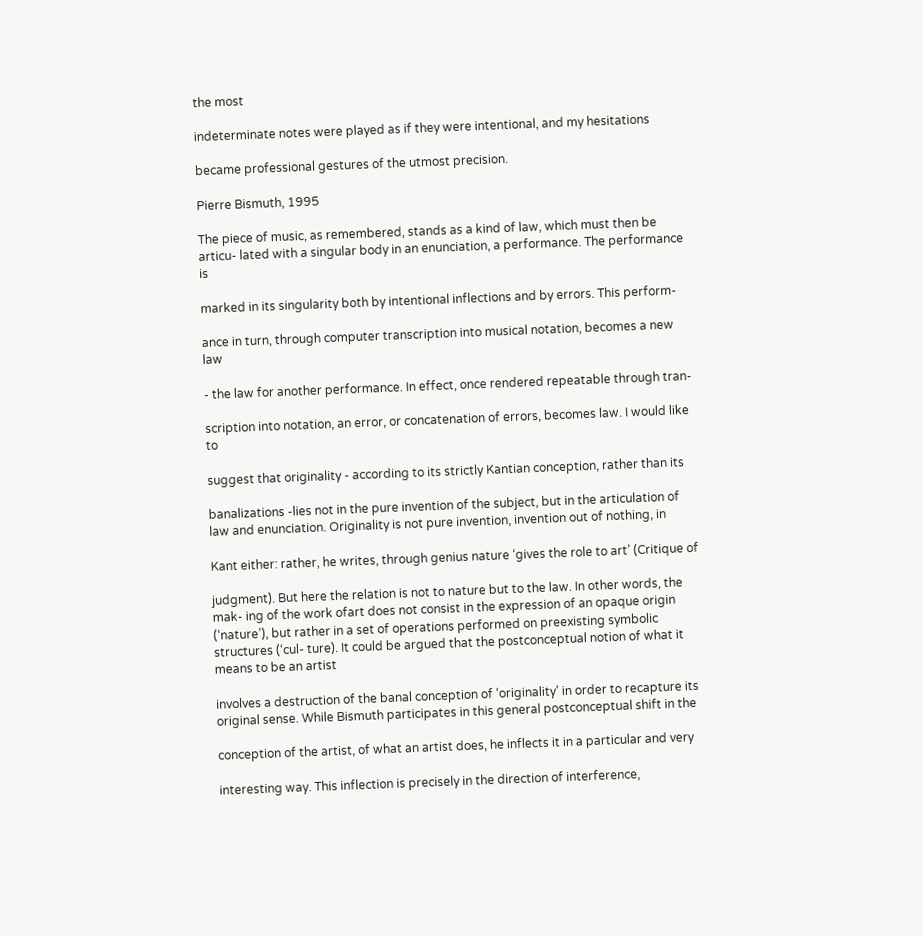the most

indeterminate notes were played as if they were intentional, and my hesitations

became professional gestures of the utmost precision.

Pierre Bismuth, 1995

The piece of music, as remembered, stands as a kind of law, which must then be articu- lated with a singular body in an enunciation, a performance. The performance is

marked in its singularity both by intentional inflections and by errors. This perform-

ance in turn, through computer transcription into musical notation, becomes a new law

- the law for another performance. In effect, once rendered repeatable through tran-

scription into notation, an error, or concatenation of errors, becomes law. I would like to

suggest that originality - according to its strictly Kantian conception, rather than its

banalizations -lies not in the pure invention of the subject, but in the articulation of law and enunciation. Originality is not pure invention, invention out of nothing, in

Kant either: rather, he writes, through genius nature ‘gives the role to art’ (Critique of

judgment). But here the relation is not to nature but to the law. In other words, the mak- ing of the work ofart does not consist in the expression of an opaque origin (‘nature’), but rather in a set of operations performed on preexisting symbolic structures (‘cul- ture). It could be argued that the postconceptual notion of what it means to be an artist

involves a destruction of the banal conception of ‘originality’ in order to recapture its original sense. While Bismuth participates in this general postconceptual shift in the

conception of the artist, of what an artist does, he inflects it in a particular and very

interesting way. This inflection is precisely in the direction of interference,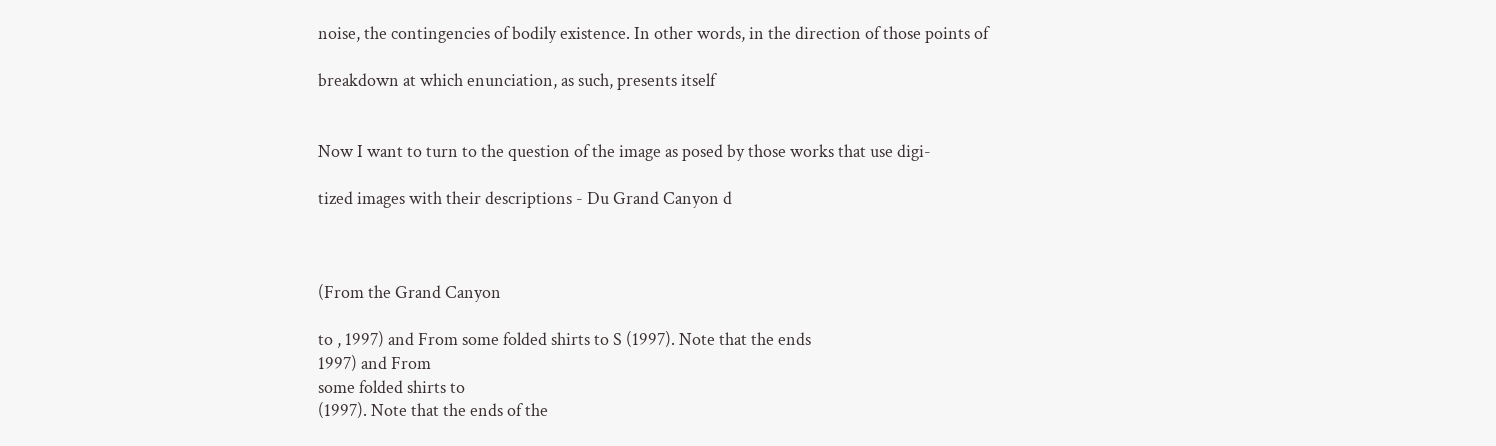noise, the contingencies of bodily existence. In other words, in the direction of those points of

breakdown at which enunciation, as such, presents itself


Now I want to turn to the question of the image as posed by those works that use digi-

tized images with their descriptions - Du Grand Canyon d



(From the Grand Canyon

to , 1997) and From some folded shirts to S (1997). Note that the ends
1997) and From
some folded shirts to
(1997). Note that the ends of the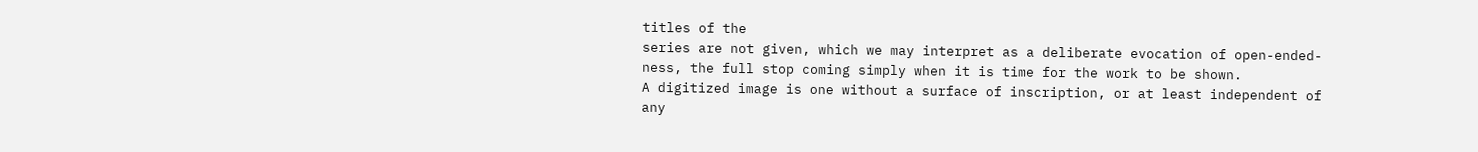titles of the
series are not given, which we may interpret as a deliberate evocation of open-ended-
ness, the full stop coming simply when it is time for the work to be shown.
A digitized image is one without a surface of inscription, or at least independent of
any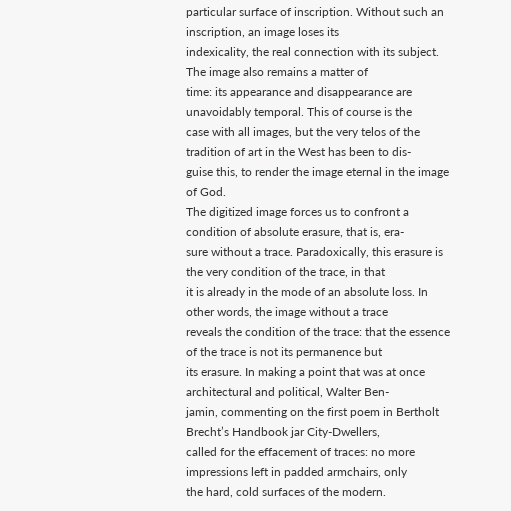particular surface of inscription. Without such an inscription, an image loses its
indexicality, the real connection with its subject. The image also remains a matter of
time: its appearance and disappearance are unavoidably temporal. This of course is the
case with all images, but the very telos of the tradition of art in the West has been to dis-
guise this, to render the image eternal in the image of God.
The digitized image forces us to confront a condition of absolute erasure, that is, era-
sure without a trace. Paradoxically, this erasure is the very condition of the trace, in that
it is already in the mode of an absolute loss. In other words, the image without a trace
reveals the condition of the trace: that the essence of the trace is not its permanence but
its erasure. In making a point that was at once architectural and political, Walter Ben-
jamin, commenting on the first poem in Bertholt Brecht’s Handbook jar City-Dwellers,
called for the effacement of traces: no more impressions left in padded armchairs, only
the hard, cold surfaces of the modern.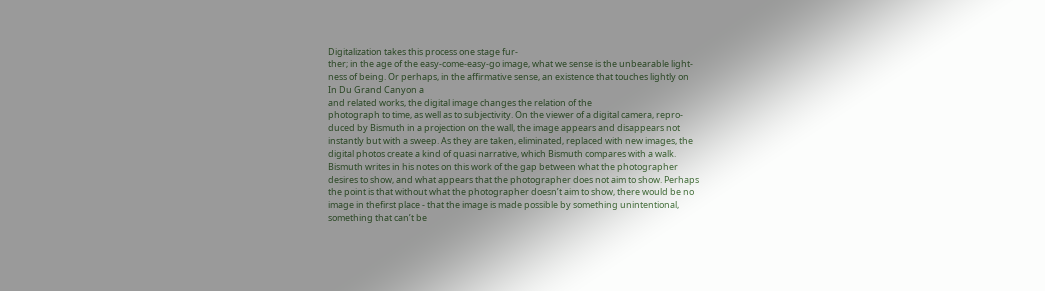Digitalization takes this process one stage fur-
ther; in the age of the easy-come-easy-go image, what we sense is the unbearable light-
ness of being. Or perhaps, in the affirmative sense, an existence that touches lightly on
In Du Grand Canyon a
and related works, the digital image changes the relation of the
photograph to time, as well as to subjectivity. On the viewer of a digital camera, repro-
duced by Bismuth in a projection on the wall, the image appears and disappears not
instantly but with a sweep. As they are taken, eliminated, replaced with new images, the
digital photos create a kind of quasi narrative, which Bismuth compares with a walk.
Bismuth writes in his notes on this work of the gap between what the photographer
desires to show, and what appears that the photographer does not aim to show. Perhaps
the point is that without what the photographer doesn’t aim to show, there would be no
image in thefirst place - that the image is made possible by something unintentional,
something that can’t be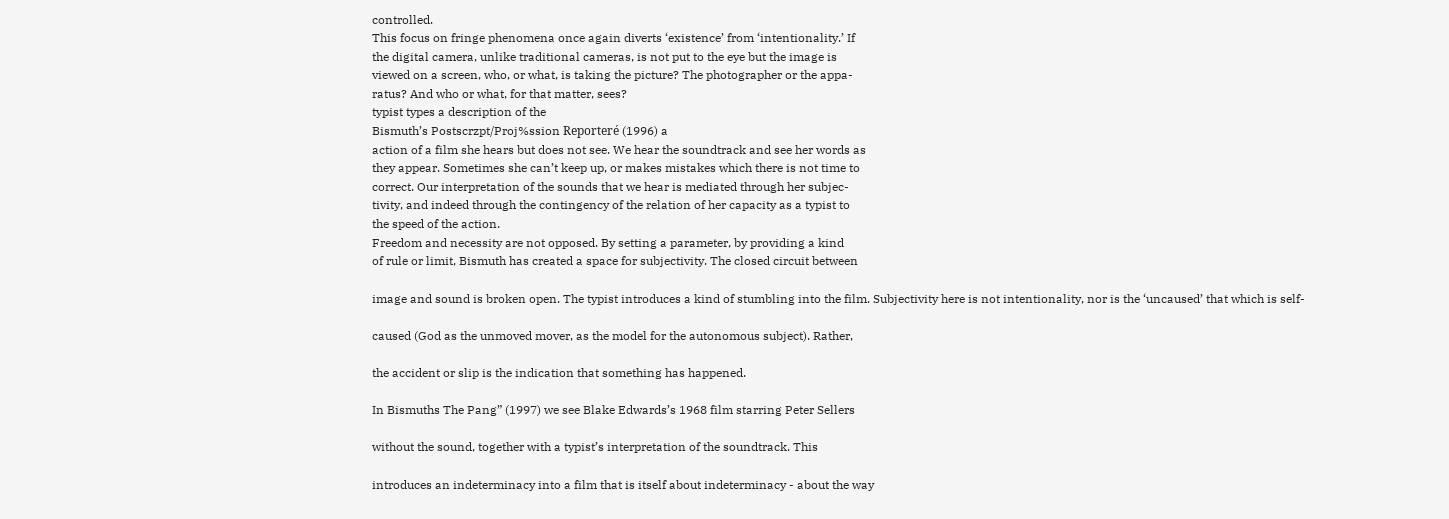controlled.
This focus on fringe phenomena once again diverts ‘existence’ from ‘intentionality.’ If
the digital camera, unlike traditional cameras, is not put to the eye but the image is
viewed on a screen, who, or what, is taking the picture? The photographer or the appa-
ratus? And who or what, for that matter, sees?
typist types a description of the
Bismuth’s Postscrzpt/Proj%ssion Reporteré (1996) a
action of a film she hears but does not see. We hear the soundtrack and see her words as
they appear. Sometimes she can’t keep up, or makes mistakes which there is not time to
correct. Our interpretation of the sounds that we hear is mediated through her subjec-
tivity, and indeed through the contingency of the relation of her capacity as a typist to
the speed of the action.
Freedom and necessity are not opposed. By setting a parameter, by providing a kind
of rule or limit, Bismuth has created a space for subjectivity. The closed circuit between

image and sound is broken open. The typist introduces a kind of stumbling into the film. Subjectivity here is not intentionality, nor is the ‘uncaused’ that which is self-

caused (God as the unmoved mover, as the model for the autonomous subject). Rather,

the accident or slip is the indication that something has happened.

In Bismuths The Pang” (1997) we see Blake Edwards’s 1968 film starring Peter Sellers

without the sound, together with a typist’s interpretation of the soundtrack. This

introduces an indeterminacy into a film that is itself about indeterminacy - about the way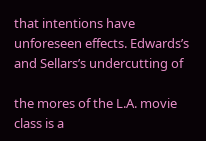that intentions have unforeseen effects. Edwards’s and Sellars’s undercutting of

the mores of the L.A. movie class is a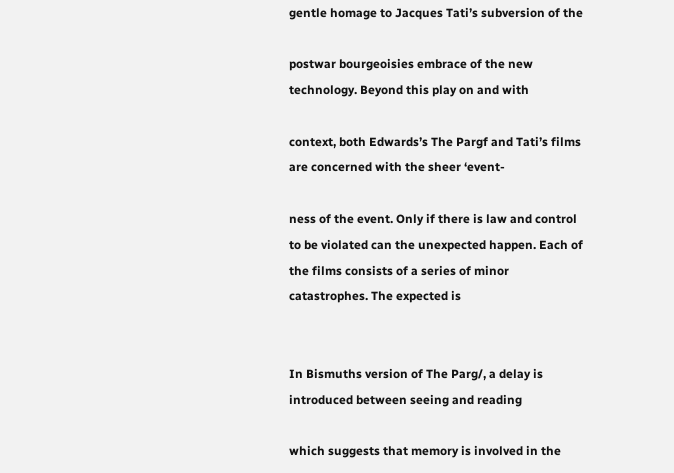gentle homage to Jacques Tati’s subversion of the

postwar bourgeoisies embrace of the new technology. Beyond this play on and with

context, both Edwards’s The Pargf and Tati’s films are concerned with the sheer ‘event-

ness of the event. Only if there is law and control to be violated can the unexpected happen. Each of the films consists of a series of minor catastrophes. The expected is


In Bismuths version of The Parg/, a delay is introduced between seeing and reading

which suggests that memory is involved in the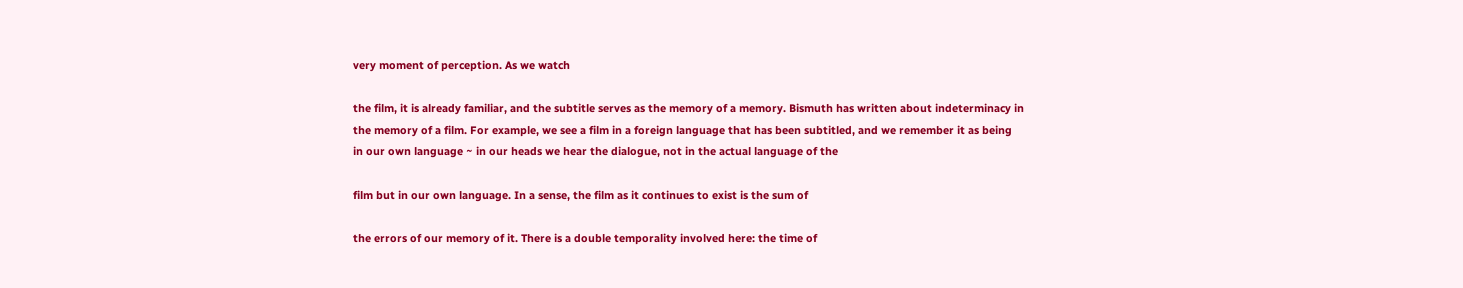very moment of perception. As we watch

the film, it is already familiar, and the subtitle serves as the memory of a memory. Bismuth has written about indeterminacy in the memory of a film. For example, we see a film in a foreign language that has been subtitled, and we remember it as being in our own language ~ in our heads we hear the dialogue, not in the actual language of the

film but in our own language. In a sense, the film as it continues to exist is the sum of

the errors of our memory of it. There is a double temporality involved here: the time of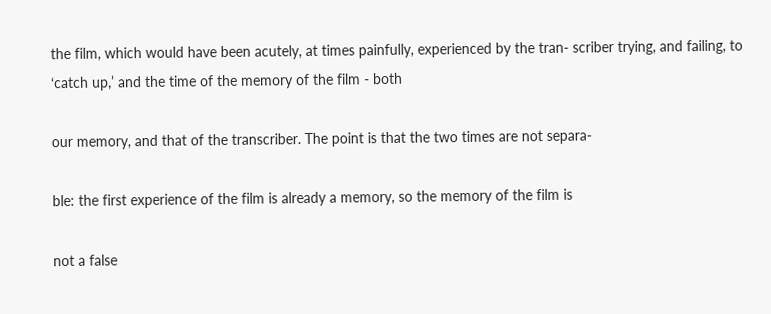the film, which would have been acutely, at times painfully, experienced by the tran- scriber trying, and failing, to ‘catch up,’ and the time of the memory of the film - both

our memory, and that of the transcriber. The point is that the two times are not separa-

ble: the first experience of the film is already a memory, so the memory of the film is

not a false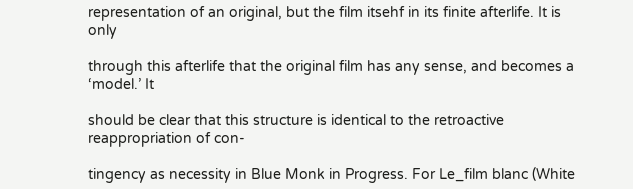representation of an original, but the film itsehf in its finite afterlife. It is only

through this afterlife that the original film has any sense, and becomes a ‘model.’ It

should be clear that this structure is identical to the retroactive reappropriation of con-

tingency as necessity in Blue Monk in Progress. For Le_film blanc (White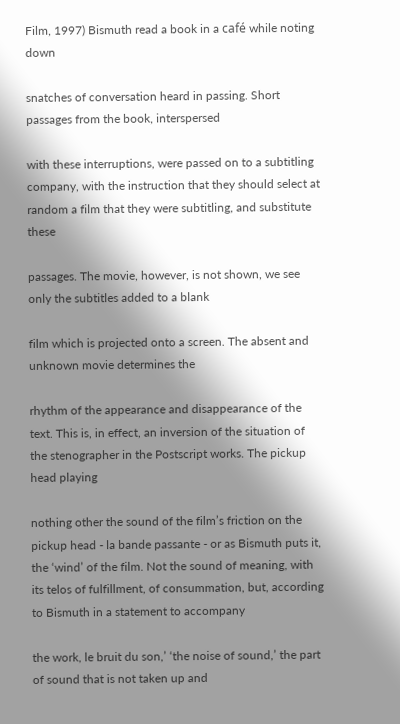Film, 1997) Bismuth read a book in a café while noting down

snatches of conversation heard in passing. Short passages from the book, interspersed

with these interruptions, were passed on to a subtitling company, with the instruction that they should select at random a film that they were subtitling, and substitute these

passages. The movie, however, is not shown, we see only the subtitles added to a blank

film which is projected onto a screen. The absent and unknown movie determines the

rhythm of the appearance and disappearance of the text. This is, in effect, an inversion of the situation of the stenographer in the Postscript works. The pickup head playing

nothing other the sound of the film’s friction on the pickup head - la bande passante - or as Bismuth puts it, the ‘wind’ of the film. Not the sound of meaning, with its telos of fulfillment, of consummation, but, according to Bismuth in a statement to accompany

the work, le bruit du son,’ ‘the noise of sound,’ the part of sound that is not taken up and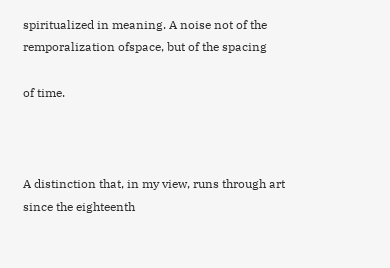spiritualized in meaning. A noise not of the remporalization ofspace, but of the spacing

of time.



A distinction that, in my view, runs through art since the eighteenth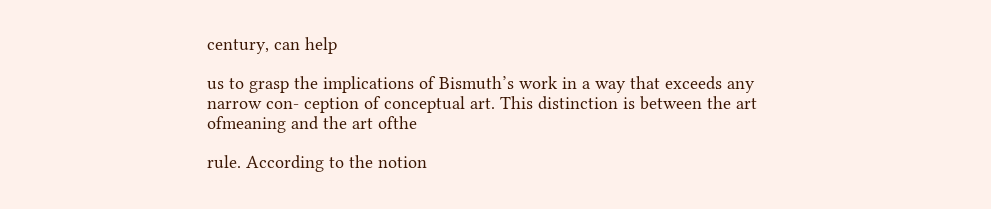century, can help

us to grasp the implications of Bismuth’s work in a way that exceeds any narrow con- ception of conceptual art. This distinction is between the art ofmeaning and the art ofthe

rule. According to the notion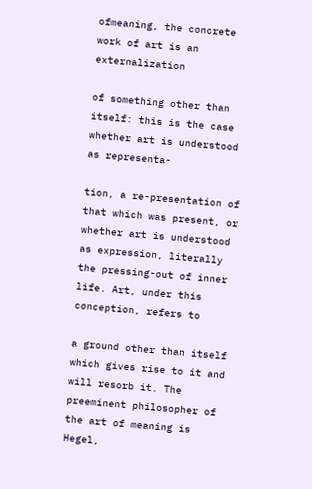ofmeaning, the concrete work of art is an externalization

of something other than itself: this is the case whether art is understood as representa-

tion, a re-presentation of that which was present, or whether art is understood as expression, literally the pressing-out of inner life. Art, under this conception, refers to

a ground other than itself which gives rise to it and will resorb it. The preeminent philosopher of the art of meaning is Hegel,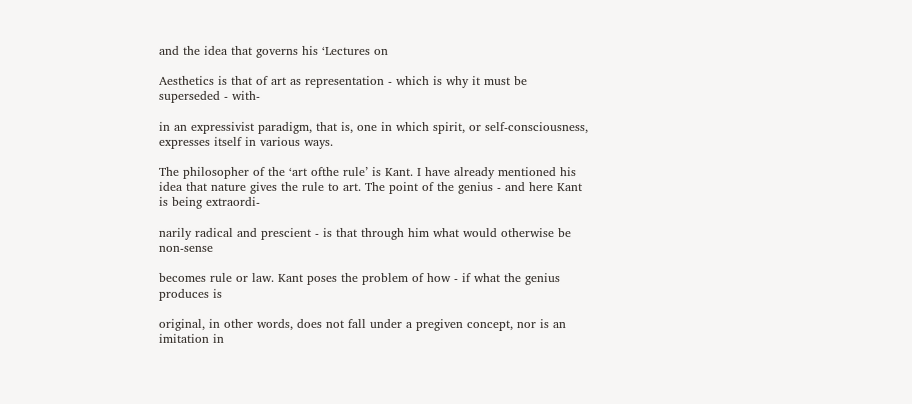and the idea that governs his ‘Lectures on

Aesthetics is that of art as representation - which is why it must be superseded - with-

in an expressivist paradigm, that is, one in which spirit, or self-consciousness, expresses itself in various ways.

The philosopher of the ‘art ofthe rule’ is Kant. I have already mentioned his idea that nature gives the rule to art. The point of the genius - and here Kant is being extraordi-

narily radical and prescient - is that through him what would otherwise be non-sense

becomes rule or law. Kant poses the problem of how - if what the genius produces is

original, in other words, does not fall under a pregiven concept, nor is an imitation in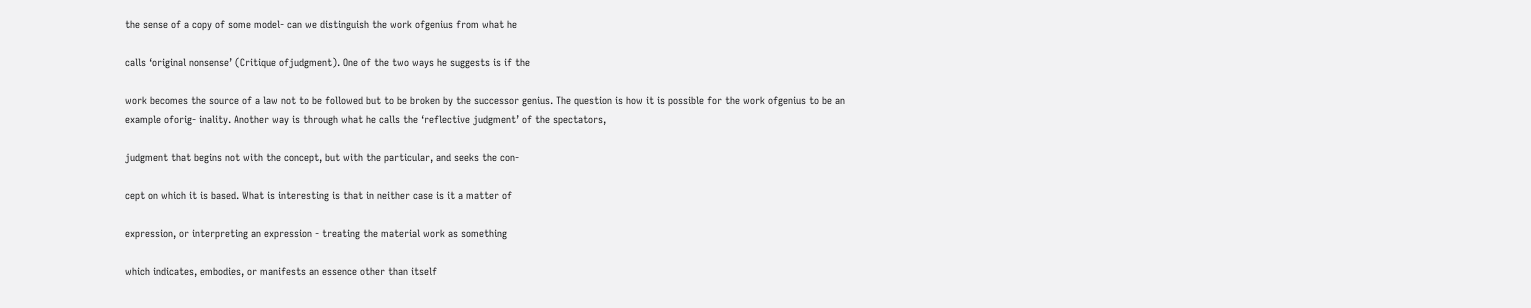the sense of a copy of some model- can we distinguish the work ofgenius from what he

calls ‘original nonsense’ (Critique ofjudgment). One of the two ways he suggests is if the

work becomes the source of a law not to be followed but to be broken by the successor genius. The question is how it is possible for the work ofgenius to be an example oforig- inality. Another way is through what he calls the ‘reflective judgment’ of the spectators,

judgment that begins not with the concept, but with the particular, and seeks the con-

cept on which it is based. What is interesting is that in neither case is it a matter of

expression, or interpreting an expression - treating the material work as something

which indicates, embodies, or manifests an essence other than itself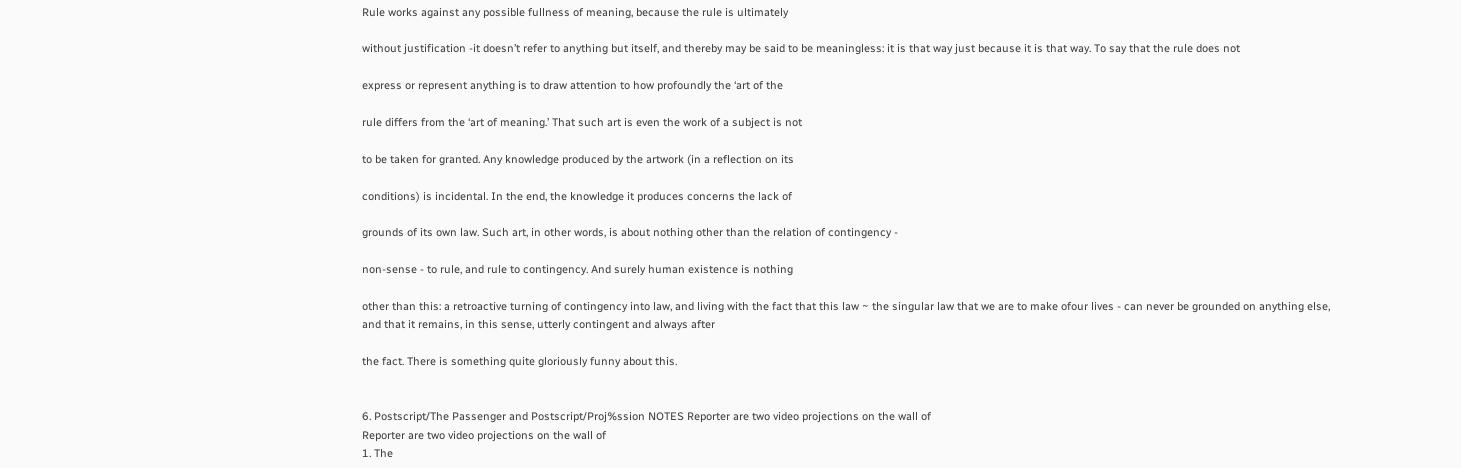Rule works against any possible fullness of meaning, because the rule is ultimately

without justification -it doesn’t refer to anything but itself, and thereby may be said to be meaningless: it is that way just because it is that way. To say that the rule does not

express or represent anything is to draw attention to how profoundly the ‘art of the

rule differs from the ‘art of meaning.’ That such art is even the work of a subject is not

to be taken for granted. Any knowledge produced by the artwork (in a reflection on its

conditions) is incidental. In the end, the knowledge it produces concerns the lack of

grounds of its own law. Such art, in other words, is about nothing other than the relation of contingency -

non-sense - to rule, and rule to contingency. And surely human existence is nothing

other than this: a retroactive turning of contingency into law, and living with the fact that this law ~ the singular law that we are to make ofour lives - can never be grounded on anything else, and that it remains, in this sense, utterly contingent and always after

the fact. There is something quite gloriously funny about this.


6. Postscript/The Passenger and Postscript/Proj%ssion NOTES Reporter are two video projections on the wall of
Reporter are two video projections on the wall of
1. The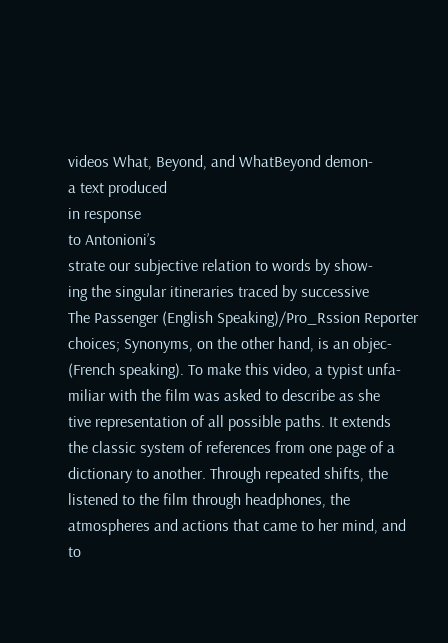videos What, Beyond, and WhatBeyond demon-
a text produced
in response
to Antonioni’s
strate our subjective relation to words by show-
ing the singular itineraries traced by successive
The Passenger (English Speaking)/Pro_Rssion Reporter
choices; Synonyms, on the other hand, is an objec-
(French speaking). To make this video, a typist unfa-
miliar with the film was asked to describe as she
tive representation of all possible paths. It extends
the classic system of references from one page of a
dictionary to another. Through repeated shifts, the
listened to the film through headphones, the
atmospheres and actions that came to her mind, and
to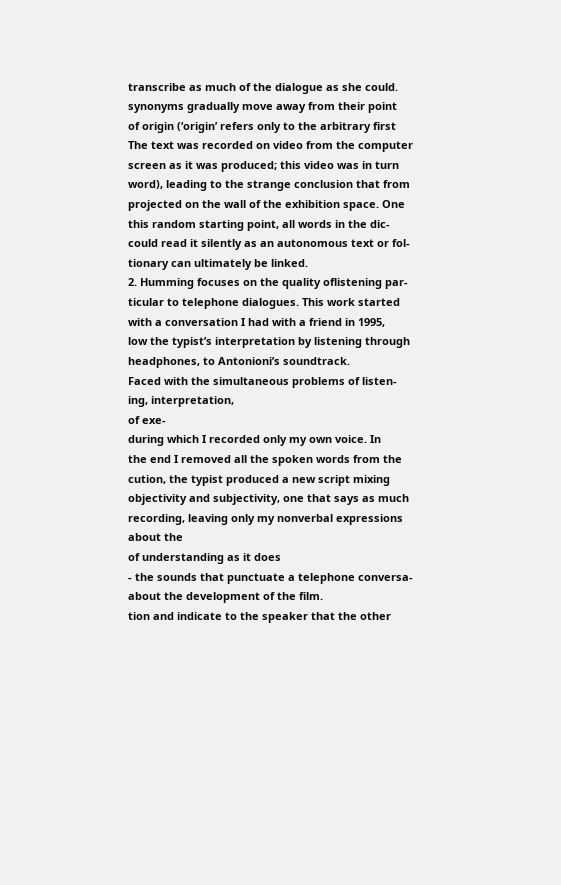transcribe as much of the dialogue as she could.
synonyms gradually move away from their point
of origin (‘origin’ refers only to the arbitrary first
The text was recorded on video from the computer
screen as it was produced; this video was in turn
word), leading to the strange conclusion that from
projected on the wall of the exhibition space. One
this random starting point, all words in the dic-
could read it silently as an autonomous text or fol-
tionary can ultimately be linked.
2. Humming focuses on the quality oflistening par-
ticular to telephone dialogues. This work started
with a conversation I had with a friend in 1995,
low the typist’s interpretation by listening through
headphones, to Antonioni’s soundtrack.
Faced with the simultaneous problems of listen-
ing, interpretation,
of exe-
during which I recorded only my own voice. In
the end I removed all the spoken words from the
cution, the typist produced a new script mixing
objectivity and subjectivity, one that says as much
recording, leaving only my nonverbal expressions
about the
of understanding as it does
- the sounds that punctuate a telephone conversa-
about the development of the film.
tion and indicate to the speaker that the other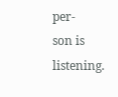per-
son is listening.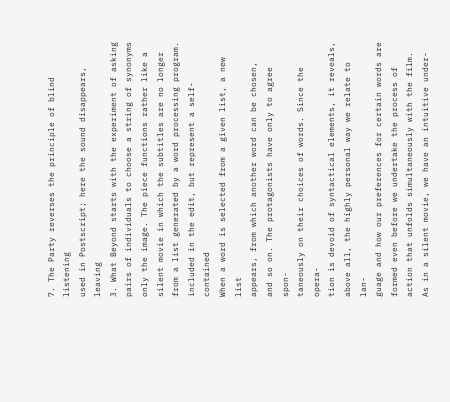7. The Party reverses the principle of blind listening
used in Postscript; here the sound disappears, leaving
3. What Beyond starts with the experiment of asking
pairs of individuals to choose a string of synonyms
only the image. The piece functions rather like a
silent movie in which the subtitles are no longer
from a list generated by a word processing program.
included in the edit, but represent a self-contained
When a word is selected from a given list, a new list
appears, from which another word can be chosen,
and so on. The protagonists have only to agree spon-
taneously on their choices of words. Since the opera-
tion is devoid of syntactical elements, it reveals,
above all, the highly personal way we relate to lan-
guage and how our preferences for certain words are
formed even before we undertake the process of
action that unfolds simultaneously with the film.
As in a silent movie, we have an intuitive under-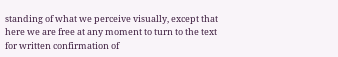standing of what we perceive visually, except that
here we are free at any moment to turn to the text
for written confirmation of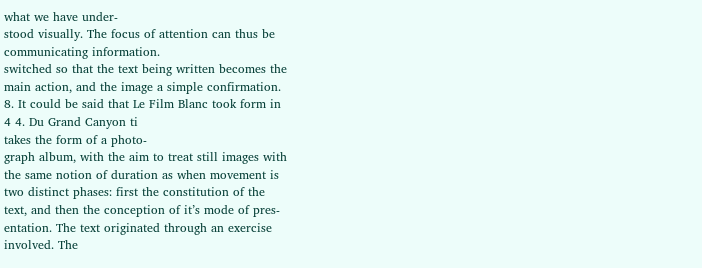what we have under-
stood visually. The focus of attention can thus be
communicating information.
switched so that the text being written becomes the
main action, and the image a simple confirmation.
8. It could be said that Le Film Blanc took form in
4 4. Du Grand Canyon ti
takes the form of a photo-
graph album, with the aim to treat still images with
the same notion of duration as when movement is
two distinct phases: first the constitution of the
text, and then the conception of it’s mode of pres-
entation. The text originated through an exercise
involved. The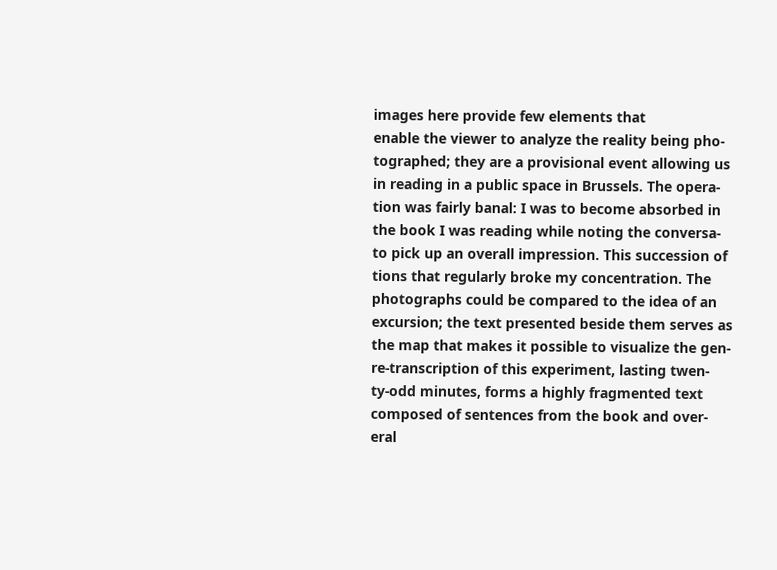images here provide few elements that
enable the viewer to analyze the reality being pho-
tographed; they are a provisional event allowing us
in reading in a public space in Brussels. The opera-
tion was fairly banal: I was to become absorbed in
the book I was reading while noting the conversa-
to pick up an overall impression. This succession of
tions that regularly broke my concentration. The
photographs could be compared to the idea of an
excursion; the text presented beside them serves as
the map that makes it possible to visualize the gen-
re-transcription of this experiment, lasting twen-
ty-odd minutes, forms a highly fragmented text
composed of sentences from the book and over-
eral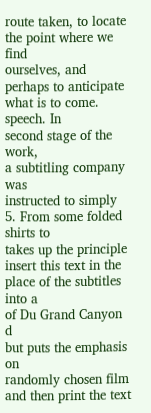route taken, to locate the point where we find
ourselves, and perhaps to anticipate what is to come.
speech. In
second stage of the work,
a subtitling company was
instructed to simply
5. From some folded shirts to
takes up the principle
insert this text in the place of the subtitles into a
of Du Grand Canyon d
but puts the emphasis on
randomly chosen film and then print the text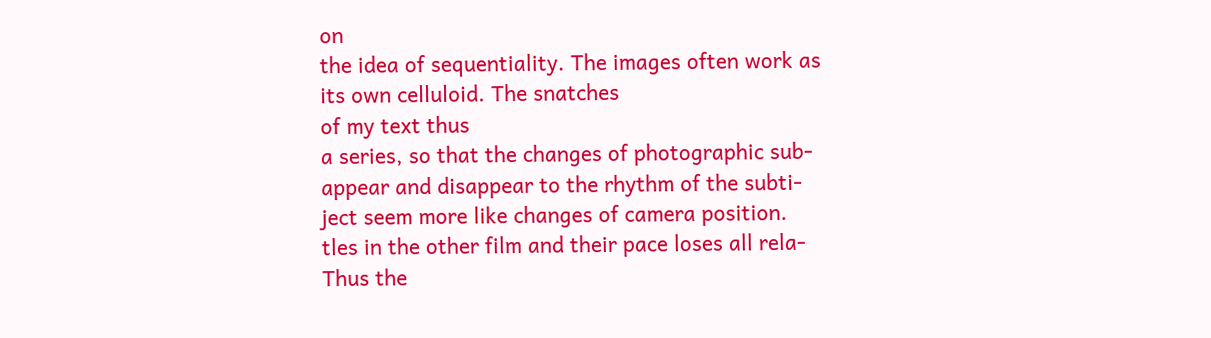on
the idea of sequentiality. The images often work as
its own celluloid. The snatches
of my text thus
a series, so that the changes of photographic sub-
appear and disappear to the rhythm of the subti-
ject seem more like changes of camera position.
tles in the other film and their pace loses all rela-
Thus the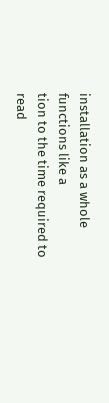installation as a whole functions like a
tion to the time required to read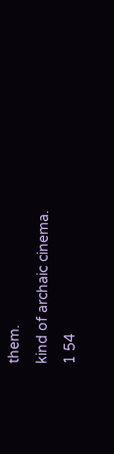them.
kind of archaic cinema.
1 54